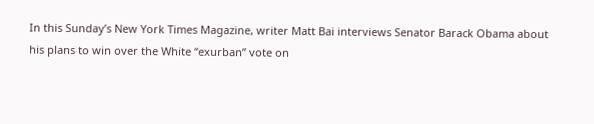In this Sunday’s New York Times Magazine, writer Matt Bai interviews Senator Barack Obama about his plans to win over the White “exurban” vote on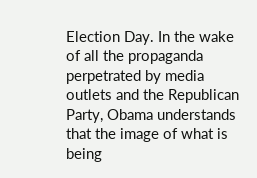Election Day. In the wake of all the propaganda perpetrated by media outlets and the Republican Party, Obama understands that the image of what is being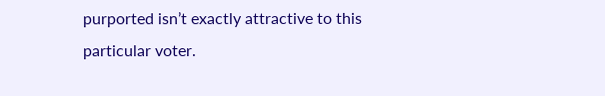purported isn’t exactly attractive to this particular voter.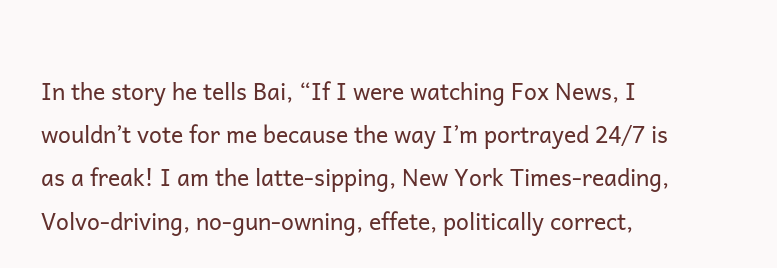In the story he tells Bai, “If I were watching Fox News, I wouldn’t vote for me because the way I’m portrayed 24/7 is as a freak! I am the latte-sipping, New York Times-reading, Volvo-driving, no-gun-owning, effete, politically correct,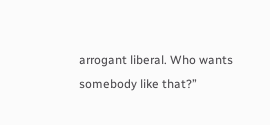arrogant liberal. Who wants somebody like that?”